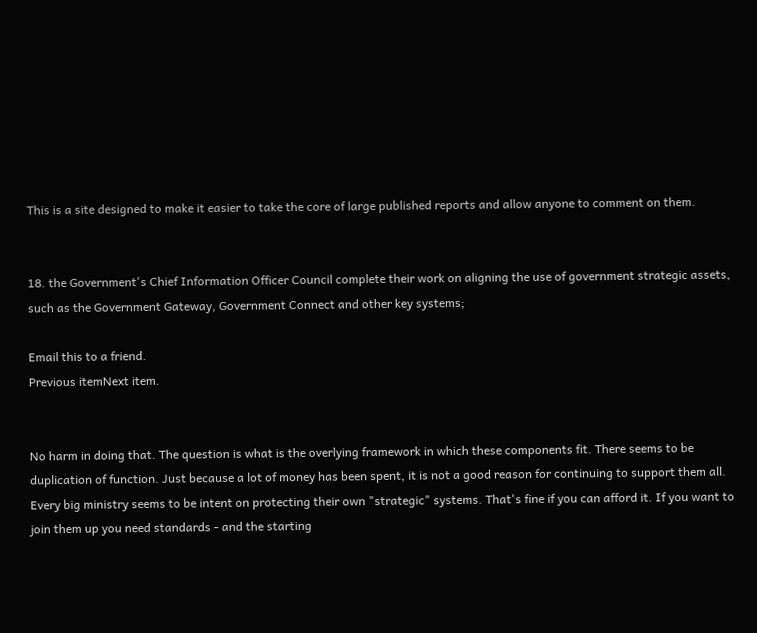This is a site designed to make it easier to take the core of large published reports and allow anyone to comment on them.


18. the Government's Chief Information Officer Council complete their work on aligning the use of government strategic assets, such as the Government Gateway, Government Connect and other key systems;

Email this to a friend.
Previous itemNext item.


No harm in doing that. The question is what is the overlying framework in which these components fit. There seems to be duplication of function. Just because a lot of money has been spent, it is not a good reason for continuing to support them all. Every big ministry seems to be intent on protecting their own "strategic" systems. That's fine if you can afford it. If you want to join them up you need standards - and the starting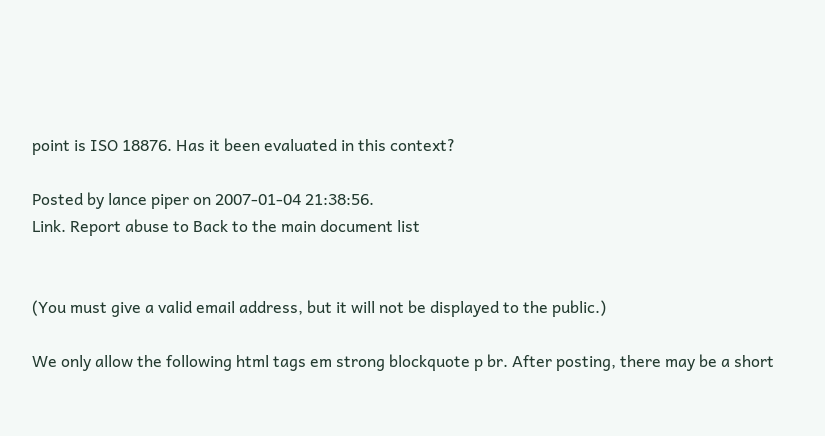point is ISO 18876. Has it been evaluated in this context?

Posted by lance piper on 2007-01-04 21:38:56.
Link. Report abuse to Back to the main document list


(You must give a valid email address, but it will not be displayed to the public.)

We only allow the following html tags em strong blockquote p br. After posting, there may be a short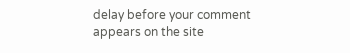delay before your comment appears on the site